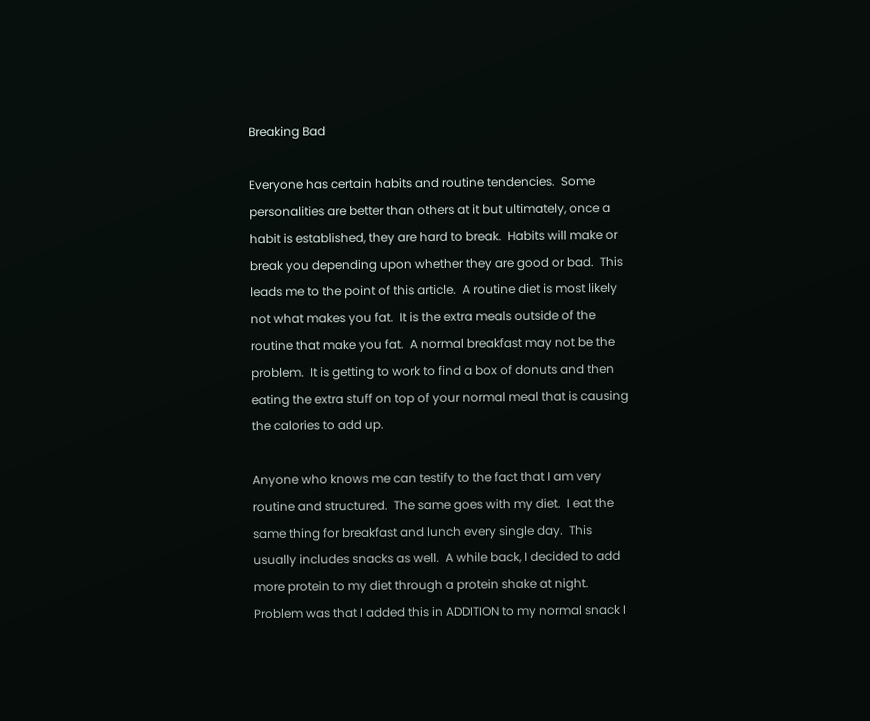Breaking Bad

Everyone has certain habits and routine tendencies.  Some personalities are better than others at it but ultimately, once a habit is established, they are hard to break.  Habits will make or break you depending upon whether they are good or bad.  This leads me to the point of this article.  A routine diet is most likely not what makes you fat.  It is the extra meals outside of the routine that make you fat.  A normal breakfast may not be the problem.  It is getting to work to find a box of donuts and then eating the extra stuff on top of your normal meal that is causing the calories to add up.

Anyone who knows me can testify to the fact that I am very routine and structured.  The same goes with my diet.  I eat the same thing for breakfast and lunch every single day.  This usually includes snacks as well.  A while back, I decided to add more protein to my diet through a protein shake at night.  Problem was that I added this in ADDITION to my normal snack I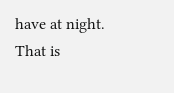have at night.  That is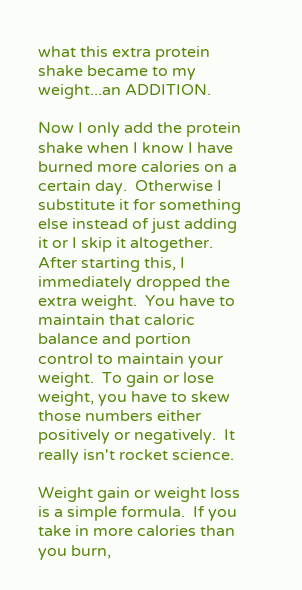what this extra protein shake became to my weight...an ADDITION.

Now I only add the protein shake when I know I have burned more calories on a certain day.  Otherwise I substitute it for something else instead of just adding it or I skip it altogether. After starting this, I immediately dropped the extra weight.  You have to maintain that caloric balance and portion control to maintain your weight.  To gain or lose weight, you have to skew those numbers either positively or negatively.  It really isn't rocket science.

Weight gain or weight loss is a simple formula.  If you take in more calories than you burn,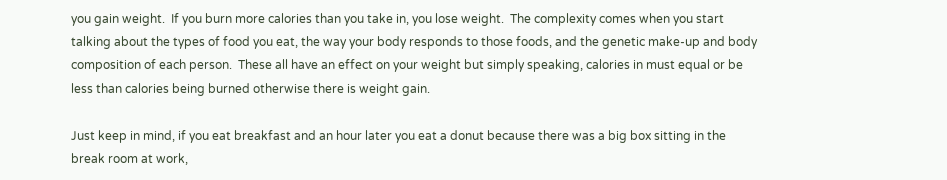you gain weight.  If you burn more calories than you take in, you lose weight.  The complexity comes when you start talking about the types of food you eat, the way your body responds to those foods, and the genetic make-up and body composition of each person.  These all have an effect on your weight but simply speaking, calories in must equal or be less than calories being burned otherwise there is weight gain.

Just keep in mind, if you eat breakfast and an hour later you eat a donut because there was a big box sitting in the break room at work,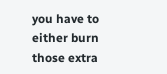you have to either burn those extra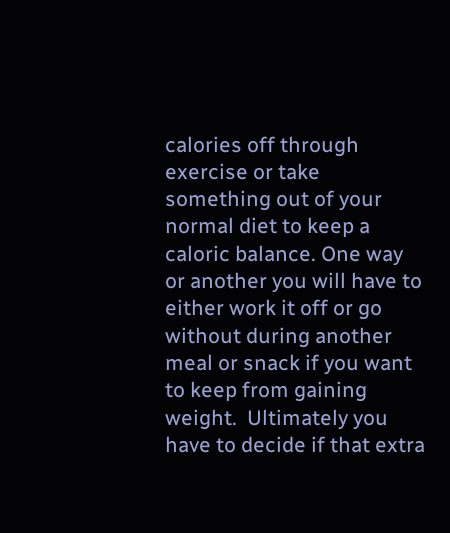calories off through exercise or take something out of your normal diet to keep a caloric balance. One way or another you will have to either work it off or go without during another meal or snack if you want to keep from gaining weight.  Ultimately you have to decide if that extra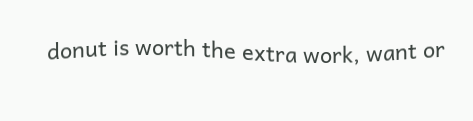donut is worth the extra work, want or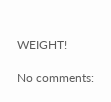WEIGHT!

No comments: